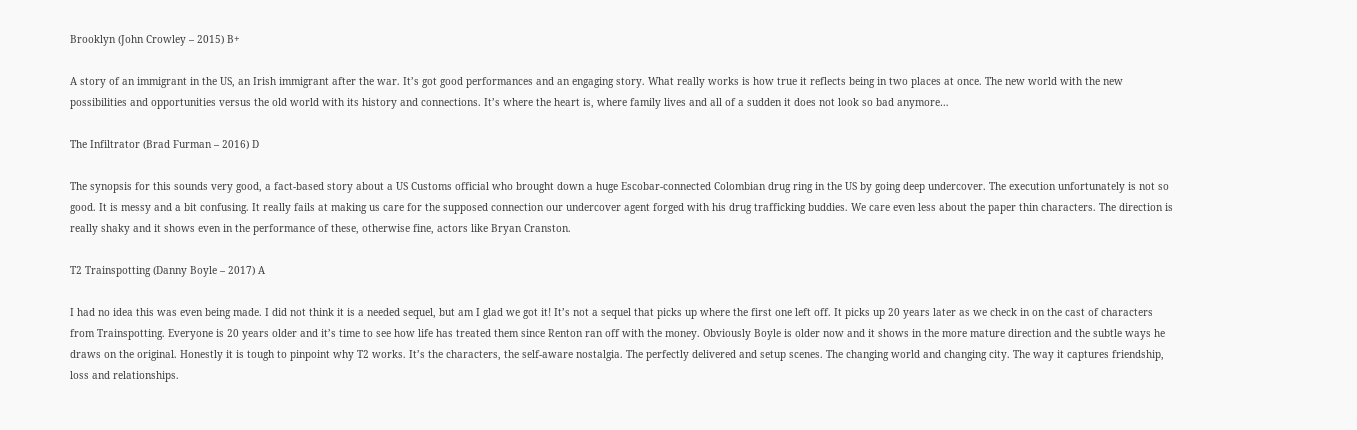Brooklyn (John Crowley – 2015) B+

A story of an immigrant in the US, an Irish immigrant after the war. It’s got good performances and an engaging story. What really works is how true it reflects being in two places at once. The new world with the new possibilities and opportunities versus the old world with its history and connections. It’s where the heart is, where family lives and all of a sudden it does not look so bad anymore…

The Infiltrator (Brad Furman – 2016) D

The synopsis for this sounds very good, a fact-based story about a US Customs official who brought down a huge Escobar-connected Colombian drug ring in the US by going deep undercover. The execution unfortunately is not so good. It is messy and a bit confusing. It really fails at making us care for the supposed connection our undercover agent forged with his drug trafficking buddies. We care even less about the paper thin characters. The direction is really shaky and it shows even in the performance of these, otherwise fine, actors like Bryan Cranston.

T2 Trainspotting (Danny Boyle – 2017) A

I had no idea this was even being made. I did not think it is a needed sequel, but am I glad we got it! It’s not a sequel that picks up where the first one left off. It picks up 20 years later as we check in on the cast of characters from Trainspotting. Everyone is 20 years older and it’s time to see how life has treated them since Renton ran off with the money. Obviously Boyle is older now and it shows in the more mature direction and the subtle ways he draws on the original. Honestly it is tough to pinpoint why T2 works. It’s the characters, the self-aware nostalgia. The perfectly delivered and setup scenes. The changing world and changing city. The way it captures friendship, loss and relationships.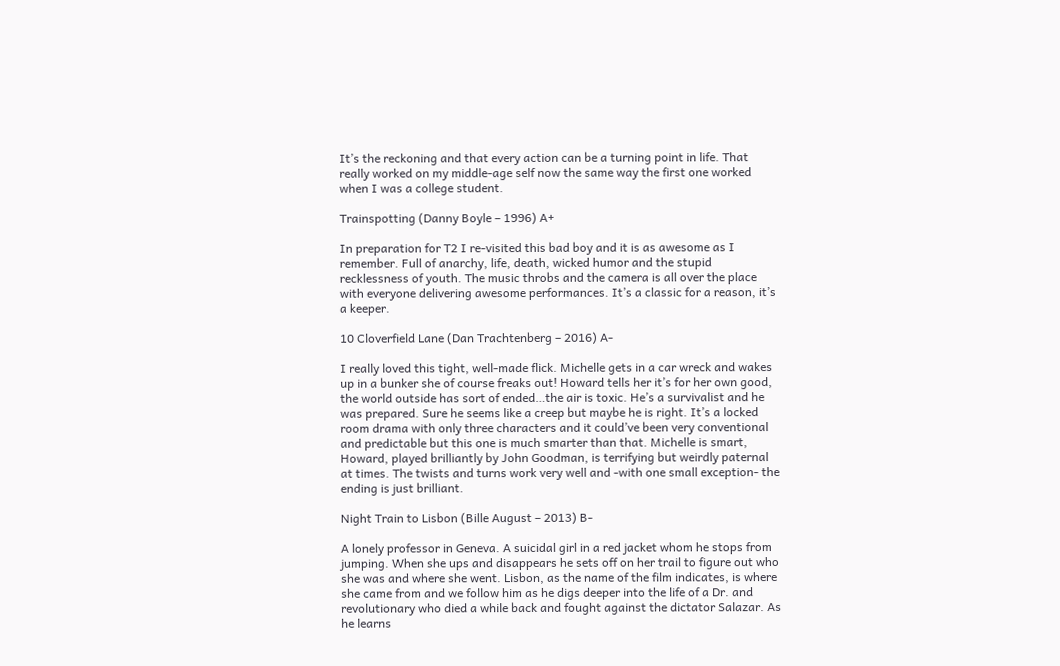It’s the reckoning and that every action can be a turning point in life. That really worked on my middle-age self now the same way the first one worked when I was a college student.

Trainspotting (Danny Boyle – 1996) A+

In preparation for T2 I re-visited this bad boy and it is as awesome as I remember. Full of anarchy, life, death, wicked humor and the stupid recklessness of youth. The music throbs and the camera is all over the place with everyone delivering awesome performances. It’s a classic for a reason, it’s a keeper.

10 Cloverfield Lane (Dan Trachtenberg – 2016) A-

I really loved this tight, well-made flick. Michelle gets in a car wreck and wakes up in a bunker she of course freaks out! Howard tells her it’s for her own good, the world outside has sort of ended…the air is toxic. He’s a survivalist and he was prepared. Sure he seems like a creep but maybe he is right. It’s a locked room drama with only three characters and it could’ve been very conventional and predictable but this one is much smarter than that. Michelle is smart, Howard, played brilliantly by John Goodman, is terrifying but weirdly paternal at times. The twists and turns work very well and -with one small exception- the ending is just brilliant.

Night Train to Lisbon (Bille August – 2013) B-

A lonely professor in Geneva. A suicidal girl in a red jacket whom he stops from jumping. When she ups and disappears he sets off on her trail to figure out who she was and where she went. Lisbon, as the name of the film indicates, is where she came from and we follow him as he digs deeper into the life of a Dr. and revolutionary who died a while back and fought against the dictator Salazar. As he learns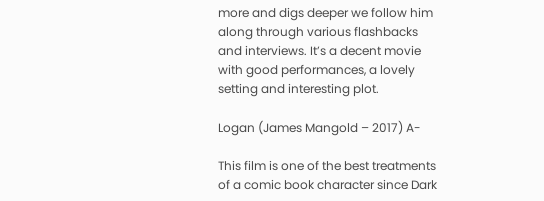more and digs deeper we follow him along through various flashbacks and interviews. It’s a decent movie with good performances, a lovely setting and interesting plot.

Logan (James Mangold – 2017) A-

This film is one of the best treatments of a comic book character since Dark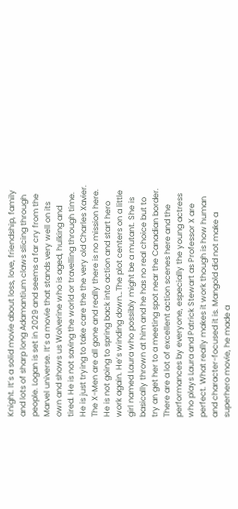Knight. It’s a solid movie about loss, love, friendship, family and lots of sharp long Adamantium claws slicing through people. Logan is set in 2029 and seems a far cry from the Marvel universe. It’s a movie that stands very well on its own and shows us Wolverine who is aged, hulking and tired. He is not saving the world or travelling through time. He is just trying to take care the the very old Charles Xavier. The X-Men are all gone and really there is no mission here. He is not going to spring back into action and start hero work again. He’s winding down…The plot centers on a little girl named Laura who possibly might be a mutant. She is basically thrown at him and he has no real choice but to try an get her to a meeting spot near the Canadian border. There are a lot of excellent action scenes here and the performances by everyone, especially the young actress who plays Laura and Patrick Stewart as Professor X are perfect. What really makes it work though is how human and character-focused it is. Mangold did not make a superhero movie, he made a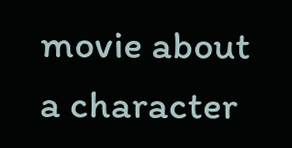movie about a character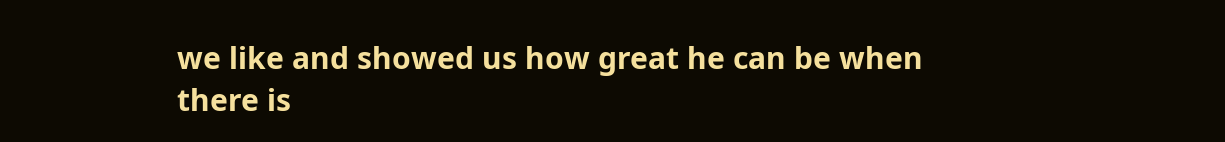we like and showed us how great he can be when there is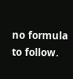no formula to follow.